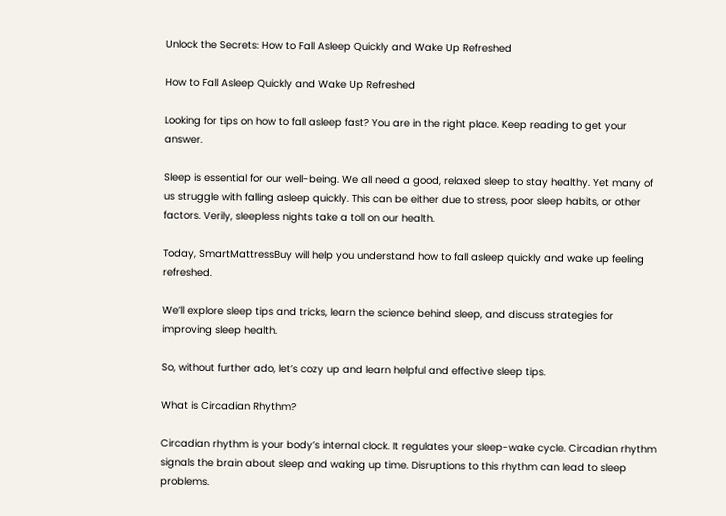Unlock the Secrets: How to Fall Asleep Quickly and Wake Up Refreshed

How to Fall Asleep Quickly and Wake Up Refreshed

Looking for tips on how to fall asleep fast? You are in the right place. Keep reading to get your answer.

Sleep is essential for our well-being. We all need a good, relaxed sleep to stay healthy. Yet many of us struggle with falling asleep quickly. This can be either due to stress, poor sleep habits, or other factors. Verily, sleepless nights take a toll on our health.

Today, SmartMattressBuy will help you understand how to fall asleep quickly and wake up feeling refreshed.

We’ll explore sleep tips and tricks, learn the science behind sleep, and discuss strategies for improving sleep health.

So, without further ado, let’s cozy up and learn helpful and effective sleep tips.

What is Circadian Rhythm?

Circadian rhythm is your body’s internal clock. It regulates your sleep-wake cycle. Circadian rhythm signals the brain about sleep and waking up time. Disruptions to this rhythm can lead to sleep problems.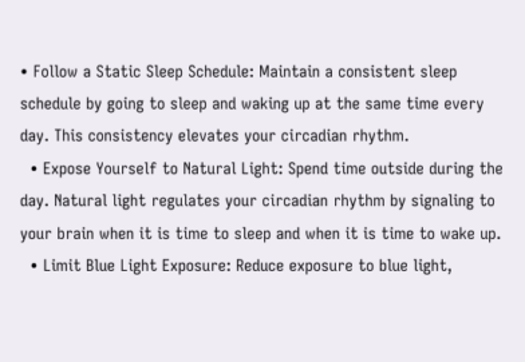• Follow a Static Sleep Schedule: Maintain a consistent sleep schedule by going to sleep and waking up at the same time every day. This consistency elevates your circadian rhythm.
  • Expose Yourself to Natural Light: Spend time outside during the day. Natural light regulates your circadian rhythm by signaling to your brain when it is time to sleep and when it is time to wake up.
  • Limit Blue Light Exposure: Reduce exposure to blue light,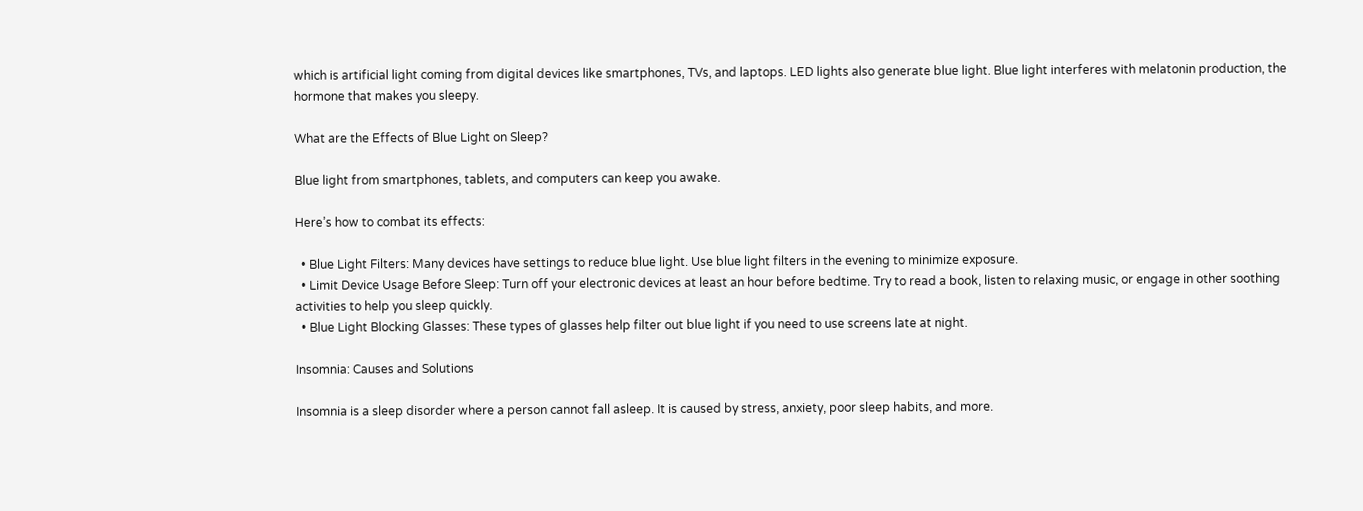which is artificial light coming from digital devices like smartphones, TVs, and laptops. LED lights also generate blue light. Blue light interferes with melatonin production, the hormone that makes you sleepy.

What are the Effects of Blue Light on Sleep?

Blue light from smartphones, tablets, and computers can keep you awake.

Here’s how to combat its effects:

  • Blue Light Filters: Many devices have settings to reduce blue light. Use blue light filters in the evening to minimize exposure.
  • Limit Device Usage Before Sleep: Turn off your electronic devices at least an hour before bedtime. Try to read a book, listen to relaxing music, or engage in other soothing activities to help you sleep quickly.
  • Blue Light Blocking Glasses: These types of glasses help filter out blue light if you need to use screens late at night.

Insomnia: Causes and Solutions

Insomnia is a sleep disorder where a person cannot fall asleep. It is caused by stress, anxiety, poor sleep habits, and more.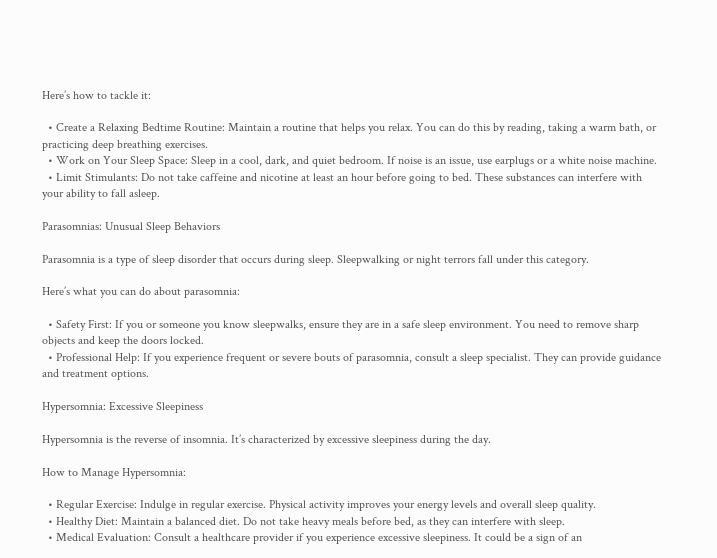Here’s how to tackle it:

  • Create a Relaxing Bedtime Routine: Maintain a routine that helps you relax. You can do this by reading, taking a warm bath, or practicing deep breathing exercises.
  • Work on Your Sleep Space: Sleep in a cool, dark, and quiet bedroom. If noise is an issue, use earplugs or a white noise machine.
  • Limit Stimulants: Do not take caffeine and nicotine at least an hour before going to bed. These substances can interfere with your ability to fall asleep.

Parasomnias: Unusual Sleep Behaviors

Parasomnia is a type of sleep disorder that occurs during sleep. Sleepwalking or night terrors fall under this category.

Here’s what you can do about parasomnia:

  • Safety First: If you or someone you know sleepwalks, ensure they are in a safe sleep environment. You need to remove sharp objects and keep the doors locked.
  • Professional Help: If you experience frequent or severe bouts of parasomnia, consult a sleep specialist. They can provide guidance and treatment options.

Hypersomnia: Excessive Sleepiness

Hypersomnia is the reverse of insomnia. It’s characterized by excessive sleepiness during the day.

How to Manage Hypersomnia:

  • Regular Exercise: Indulge in regular exercise. Physical activity improves your energy levels and overall sleep quality.
  • Healthy Diet: Maintain a balanced diet. Do not take heavy meals before bed, as they can interfere with sleep.
  • Medical Evaluation: Consult a healthcare provider if you experience excessive sleepiness. It could be a sign of an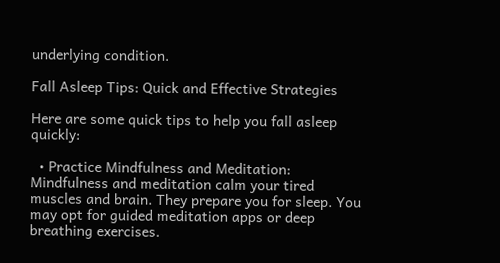underlying condition.

Fall Asleep Tips: Quick and Effective Strategies

Here are some quick tips to help you fall asleep quickly:

  • Practice Mindfulness and Meditation: Mindfulness and meditation calm your tired muscles and brain. They prepare you for sleep. You may opt for guided meditation apps or deep breathing exercises.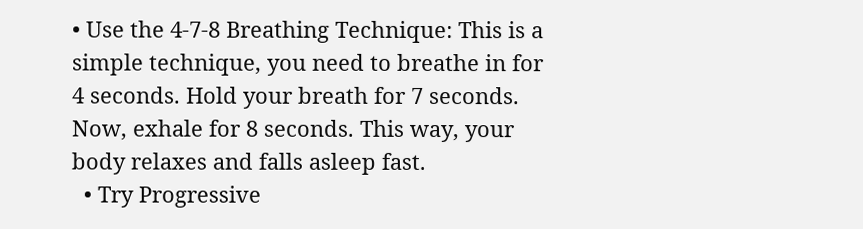• Use the 4-7-8 Breathing Technique: This is a simple technique, you need to breathe in for 4 seconds. Hold your breath for 7 seconds. Now, exhale for 8 seconds. This way, your body relaxes and falls asleep fast.
  • Try Progressive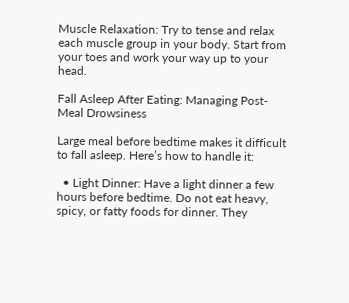Muscle Relaxation: Try to tense and relax each muscle group in your body. Start from your toes and work your way up to your head.

Fall Asleep After Eating: Managing Post-Meal Drowsiness

Large meal before bedtime makes it difficult to fall asleep. Here’s how to handle it:

  • Light Dinner: Have a light dinner a few hours before bedtime. Do not eat heavy, spicy, or fatty foods for dinner. They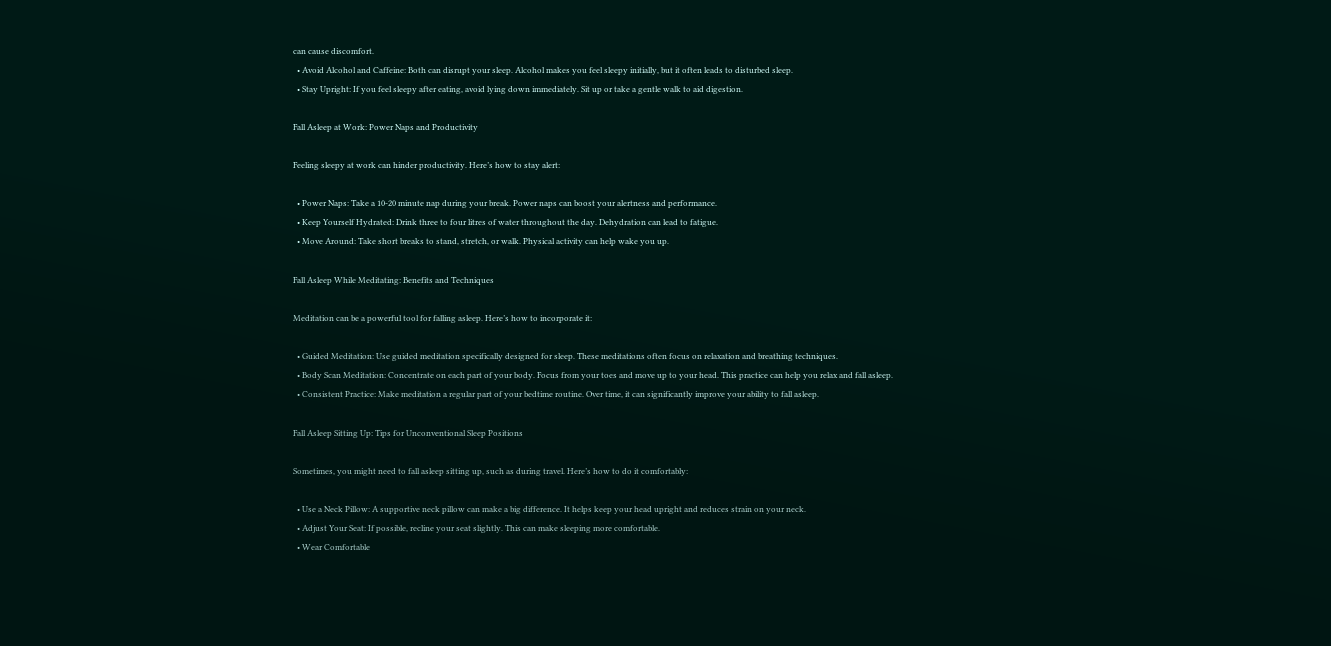can cause discomfort.
  • Avoid Alcohol and Caffeine: Both can disrupt your sleep. Alcohol makes you feel sleepy initially, but it often leads to disturbed sleep.
  • Stay Upright: If you feel sleepy after eating, avoid lying down immediately. Sit up or take a gentle walk to aid digestion.

Fall Asleep at Work: Power Naps and Productivity

Feeling sleepy at work can hinder productivity. Here’s how to stay alert:

  • Power Naps: Take a 10-20 minute nap during your break. Power naps can boost your alertness and performance.
  • Keep Yourself Hydrated: Drink three to four litres of water throughout the day. Dehydration can lead to fatigue.
  • Move Around: Take short breaks to stand, stretch, or walk. Physical activity can help wake you up.

Fall Asleep While Meditating: Benefits and Techniques

Meditation can be a powerful tool for falling asleep. Here’s how to incorporate it:

  • Guided Meditation: Use guided meditation specifically designed for sleep. These meditations often focus on relaxation and breathing techniques.
  • Body Scan Meditation: Concentrate on each part of your body. Focus from your toes and move up to your head. This practice can help you relax and fall asleep.
  • Consistent Practice: Make meditation a regular part of your bedtime routine. Over time, it can significantly improve your ability to fall asleep.

Fall Asleep Sitting Up: Tips for Unconventional Sleep Positions

Sometimes, you might need to fall asleep sitting up, such as during travel. Here’s how to do it comfortably:

  • Use a Neck Pillow: A supportive neck pillow can make a big difference. It helps keep your head upright and reduces strain on your neck.
  • Adjust Your Seat: If possible, recline your seat slightly. This can make sleeping more comfortable.
  • Wear Comfortable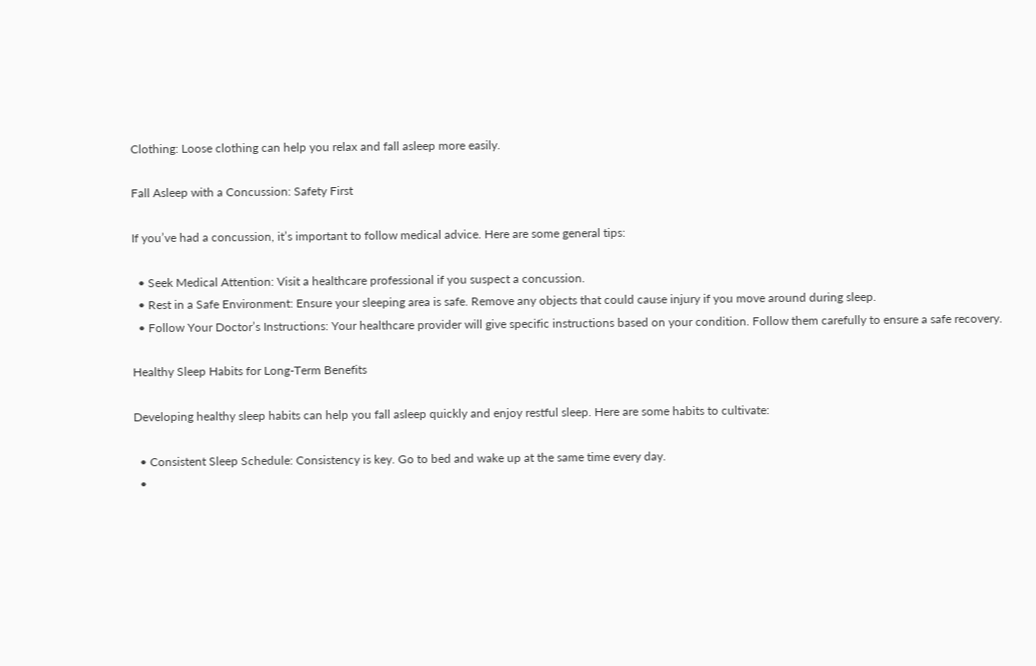Clothing: Loose clothing can help you relax and fall asleep more easily.

Fall Asleep with a Concussion: Safety First

If you’ve had a concussion, it’s important to follow medical advice. Here are some general tips:

  • Seek Medical Attention: Visit a healthcare professional if you suspect a concussion.
  • Rest in a Safe Environment: Ensure your sleeping area is safe. Remove any objects that could cause injury if you move around during sleep.
  • Follow Your Doctor’s Instructions: Your healthcare provider will give specific instructions based on your condition. Follow them carefully to ensure a safe recovery.

Healthy Sleep Habits for Long-Term Benefits

Developing healthy sleep habits can help you fall asleep quickly and enjoy restful sleep. Here are some habits to cultivate:

  • Consistent Sleep Schedule: Consistency is key. Go to bed and wake up at the same time every day.
  •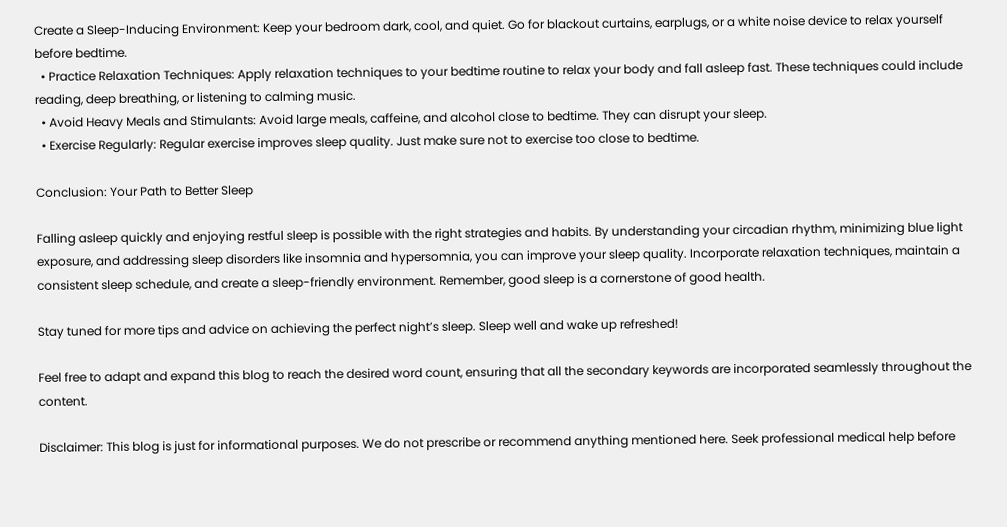Create a Sleep-Inducing Environment: Keep your bedroom dark, cool, and quiet. Go for blackout curtains, earplugs, or a white noise device to relax yourself before bedtime.
  • Practice Relaxation Techniques: Apply relaxation techniques to your bedtime routine to relax your body and fall asleep fast. These techniques could include reading, deep breathing, or listening to calming music.
  • Avoid Heavy Meals and Stimulants: Avoid large meals, caffeine, and alcohol close to bedtime. They can disrupt your sleep.
  • Exercise Regularly: Regular exercise improves sleep quality. Just make sure not to exercise too close to bedtime.

Conclusion: Your Path to Better Sleep

Falling asleep quickly and enjoying restful sleep is possible with the right strategies and habits. By understanding your circadian rhythm, minimizing blue light exposure, and addressing sleep disorders like insomnia and hypersomnia, you can improve your sleep quality. Incorporate relaxation techniques, maintain a consistent sleep schedule, and create a sleep-friendly environment. Remember, good sleep is a cornerstone of good health.

Stay tuned for more tips and advice on achieving the perfect night’s sleep. Sleep well and wake up refreshed!

Feel free to adapt and expand this blog to reach the desired word count, ensuring that all the secondary keywords are incorporated seamlessly throughout the content.

Disclaimer: This blog is just for informational purposes. We do not prescribe or recommend anything mentioned here. Seek professional medical help before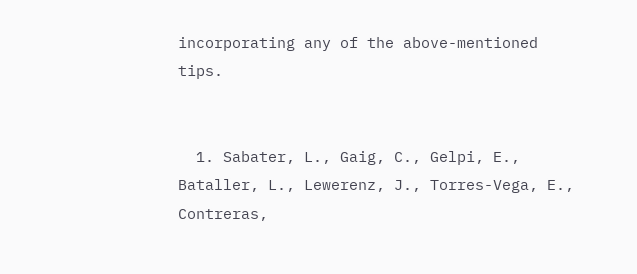incorporating any of the above-mentioned tips.


  1. Sabater, L., Gaig, C., Gelpi, E., Bataller, L., Lewerenz, J., Torres-Vega, E., Contreras,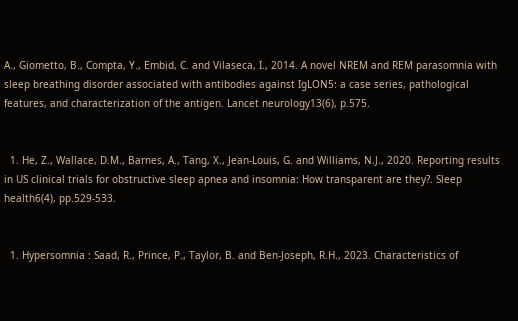A., Giometto, B., Compta, Y., Embid, C. and Vilaseca, I., 2014. A novel NREM and REM parasomnia with sleep breathing disorder associated with antibodies against IgLON5: a case series, pathological features, and characterization of the antigen. Lancet neurology13(6), p.575.


  1. He, Z., Wallace, D.M., Barnes, A., Tang, X., Jean-Louis, G. and Williams, N.J., 2020. Reporting results in US clinical trials for obstructive sleep apnea and insomnia: How transparent are they?. Sleep health6(4), pp.529-533.


  1. Hypersomnia : Saad, R., Prince, P., Taylor, B. and Ben-Joseph, R.H., 2023. Characteristics of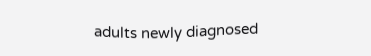adults newly diagnosed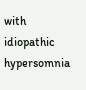with idiopathic hypersomnia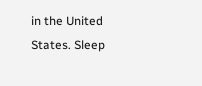in the United States. Sleep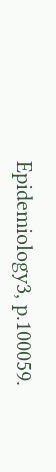Epidemiology3, p.100059.